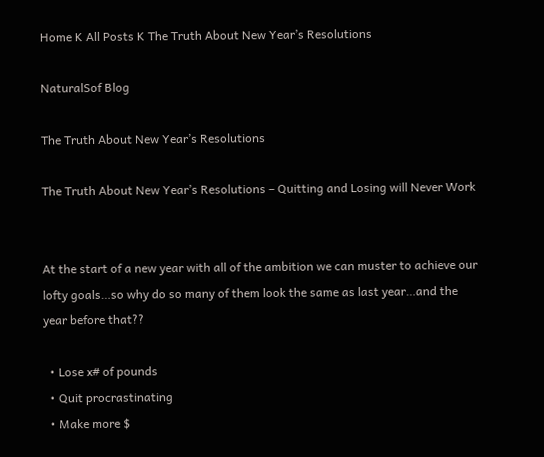Home K All Posts K The Truth About New Year’s Resolutions

NaturalSof Blog

The Truth About New Year’s Resolutions

The Truth About New Year’s Resolutions – Quitting and Losing will Never Work


At the start of a new year with all of the ambition we can muster to achieve our lofty goals…so why do so many of them look the same as last year…and the year before that??

  • Lose x# of pounds
  • Quit procrastinating
  • Make more $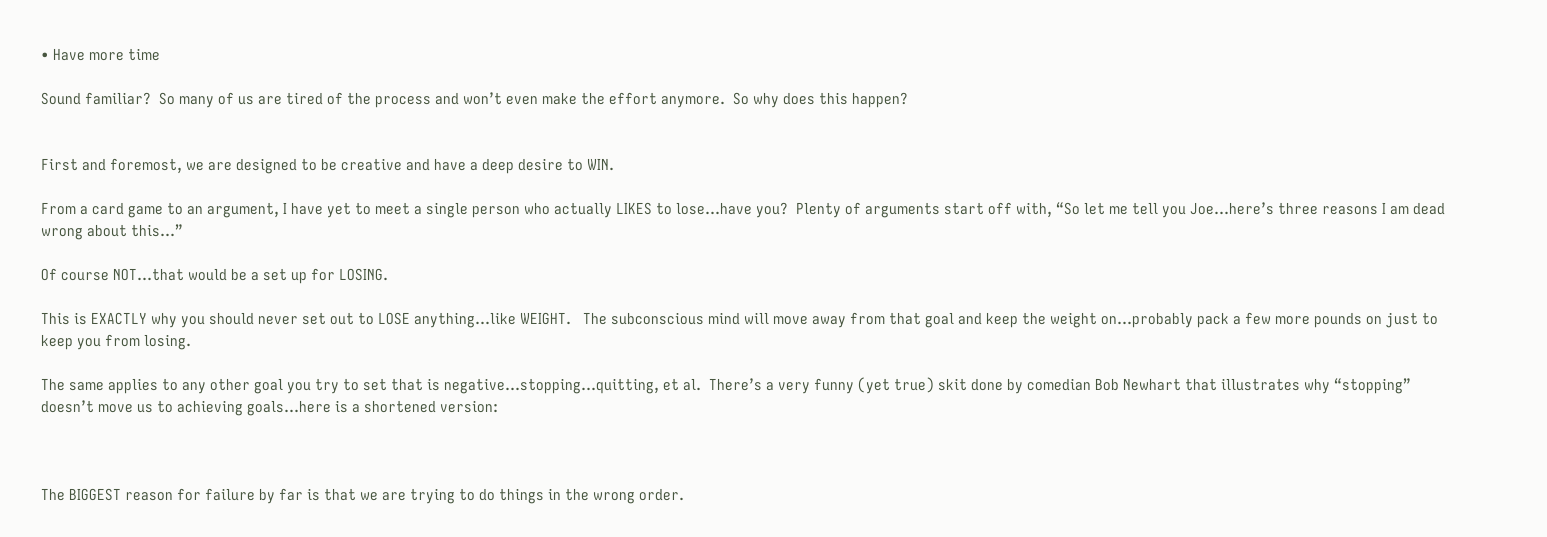• Have more time

Sound familiar?  So many of us are tired of the process and won’t even make the effort anymore.  So why does this happen?


First and foremost, we are designed to be creative and have a deep desire to WIN.

From a card game to an argument, I have yet to meet a single person who actually LIKES to lose…have you?  Plenty of arguments start off with, “So let me tell you Joe…here’s three reasons I am dead wrong about this…”

Of course NOT…that would be a set up for LOSING.

This is EXACTLY why you should never set out to LOSE anything…like WEIGHT.   The subconscious mind will move away from that goal and keep the weight on…probably pack a few more pounds on just to keep you from losing.

The same applies to any other goal you try to set that is negative…stopping…quitting, et al.  There’s a very funny (yet true) skit done by comedian Bob Newhart that illustrates why “stopping” doesn’t move us to achieving goals…here is a shortened version:



The BIGGEST reason for failure by far is that we are trying to do things in the wrong order.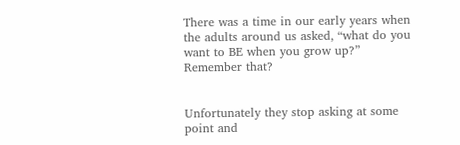There was a time in our early years when the adults around us asked, “what do you want to BE when you grow up?”  Remember that?


Unfortunately they stop asking at some point and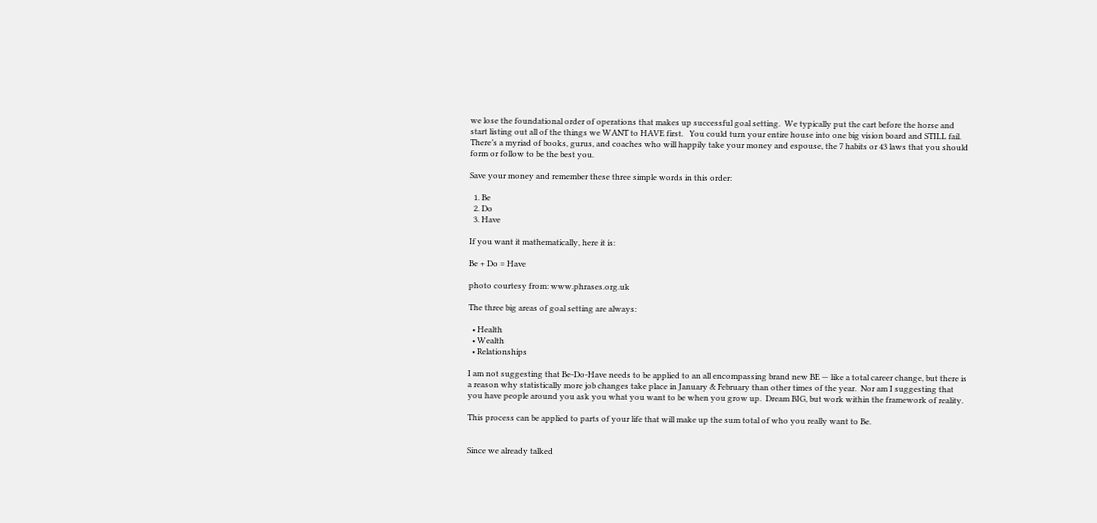we lose the foundational order of operations that makes up successful goal setting.  We typically put the cart before the horse and start listing out all of the things we WANT to HAVE first.   You could turn your entire house into one big vision board and STILL fail.  There’s a myriad of books, gurus, and coaches who will happily take your money and espouse, the 7 habits or 43 laws that you should form or follow to be the best you.

Save your money and remember these three simple words in this order:

  1. Be
  2. Do
  3. Have

If you want it mathematically, here it is:

Be + Do = Have

photo courtesy from: www.phrases.org.uk

The three big areas of goal setting are always:

  • Health
  • Wealth
  • Relationships

I am not suggesting that Be-Do-Have needs to be applied to an all encompassing brand new BE — like a total career change, but there is a reason why statistically more job changes take place in January & February than other times of the year.  Nor am I suggesting that you have people around you ask you what you want to be when you grow up.  Dream BIG, but work within the framework of reality.

This process can be applied to parts of your life that will make up the sum total of who you really want to Be.


Since we already talked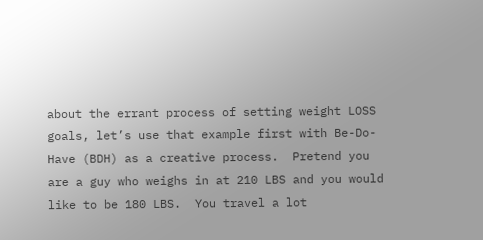about the errant process of setting weight LOSS goals, let’s use that example first with Be-Do-Have (BDH) as a creative process.  Pretend you are a guy who weighs in at 210 LBS and you would like to be 180 LBS.  You travel a lot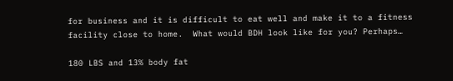for business and it is difficult to eat well and make it to a fitness facility close to home.  What would BDH look like for you? Perhaps…

180 LBS and 13% body fat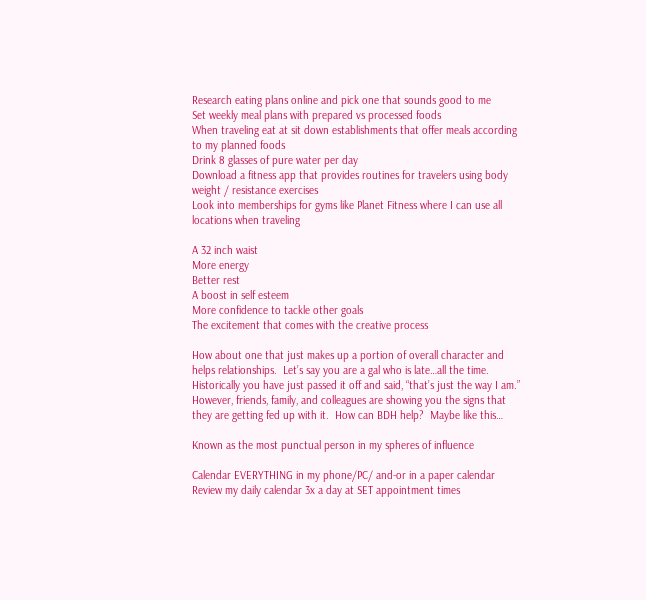Research eating plans online and pick one that sounds good to me
Set weekly meal plans with prepared vs processed foods
When traveling eat at sit down establishments that offer meals according to my planned foods
Drink 8 glasses of pure water per day
Download a fitness app that provides routines for travelers using body weight / resistance exercises
Look into memberships for gyms like Planet Fitness where I can use all locations when traveling

A 32 inch waist
More energy
Better rest
A boost in self esteem
More confidence to tackle other goals
The excitement that comes with the creative process

How about one that just makes up a portion of overall character and helps relationships.  Let’s say you are a gal who is late…all the time.  Historically you have just passed it off and said, “that’s just the way I am.”  However, friends, family, and colleagues are showing you the signs that they are getting fed up with it.  How can BDH help?  Maybe like this…

Known as the most punctual person in my spheres of influence

Calendar EVERYTHING in my phone/PC/ and-or in a paper calendar
Review my daily calendar 3x a day at SET appointment times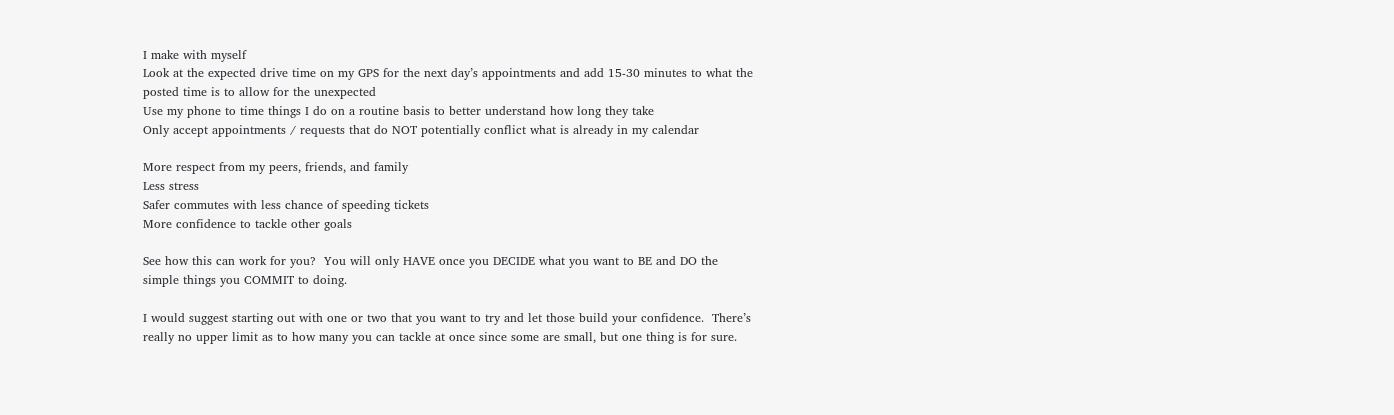I make with myself
Look at the expected drive time on my GPS for the next day’s appointments and add 15-30 minutes to what the posted time is to allow for the unexpected
Use my phone to time things I do on a routine basis to better understand how long they take
Only accept appointments / requests that do NOT potentially conflict what is already in my calendar

More respect from my peers, friends, and family
Less stress
Safer commutes with less chance of speeding tickets
More confidence to tackle other goals

See how this can work for you?  You will only HAVE once you DECIDE what you want to BE and DO the simple things you COMMIT to doing.

I would suggest starting out with one or two that you want to try and let those build your confidence.  There’s really no upper limit as to how many you can tackle at once since some are small, but one thing is for sure.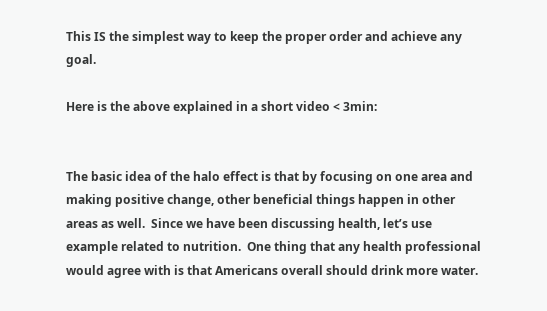This IS the simplest way to keep the proper order and achieve any goal.

Here is the above explained in a short video < 3min:


The basic idea of the halo effect is that by focusing on one area and making positive change, other beneficial things happen in other areas as well.  Since we have been discussing health, let’s use example related to nutrition.  One thing that any health professional would agree with is that Americans overall should drink more water.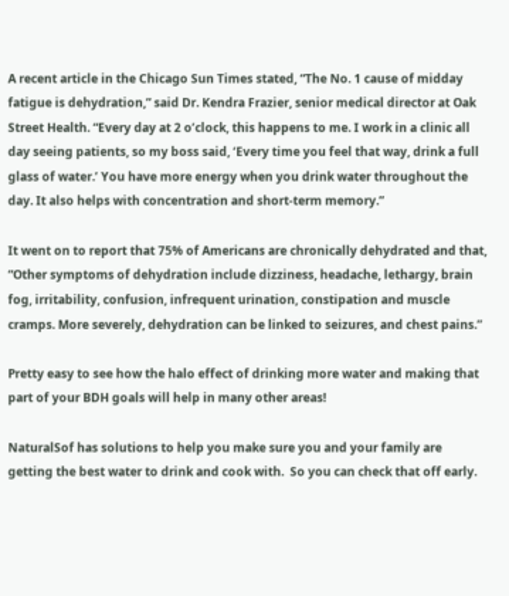A recent article in the Chicago Sun Times stated, “The No. 1 cause of midday fatigue is dehydration,” said Dr. Kendra Frazier, senior medical director at Oak Street Health. “Every day at 2 o’clock, this happens to me. I work in a clinic all day seeing patients, so my boss said, ‘Every time you feel that way, drink a full glass of water.’ You have more energy when you drink water throughout the day. It also helps with concentration and short-term memory.”

It went on to report that 75% of Americans are chronically dehydrated and that, “Other symptoms of dehydration include dizziness, headache, lethargy, brain fog, irritability, confusion, infrequent urination, constipation and muscle cramps. More severely, dehydration can be linked to seizures, and chest pains.”

Pretty easy to see how the halo effect of drinking more water and making that part of your BDH goals will help in many other areas!

NaturalSof has solutions to help you make sure you and your family are getting the best water to drink and cook with.  So you can check that off early.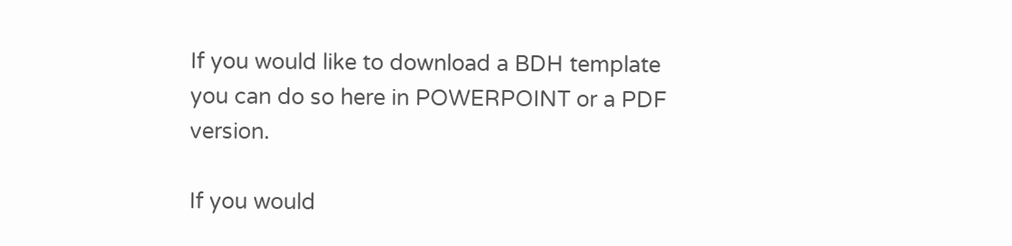If you would like to download a BDH template you can do so here in POWERPOINT or a PDF version.

If you would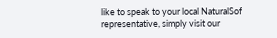like to speak to your local NaturalSof representative, simply visit our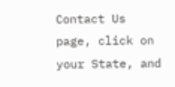Contact Us page, click on your State, and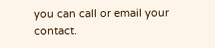you can call or email your contact.